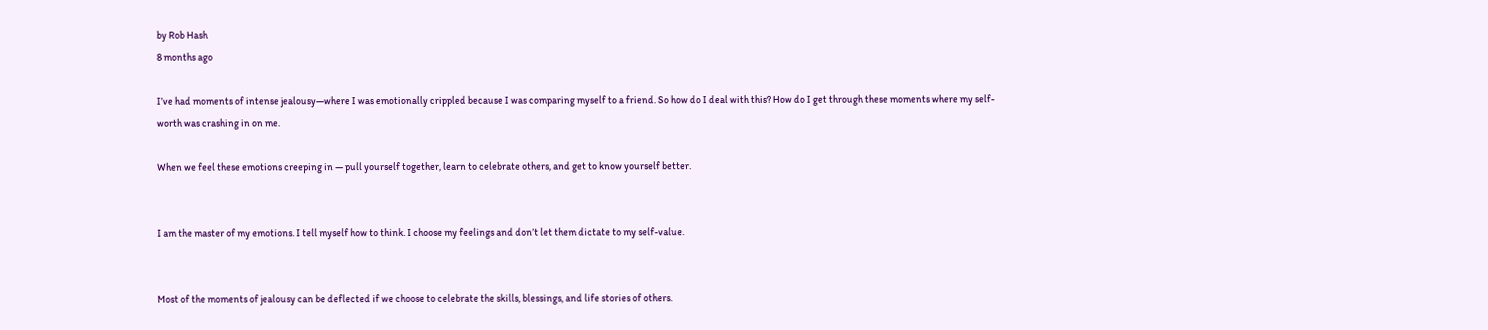by Rob Hash
8 months ago

I’ve had moments of intense jealousy—where I was emotionally crippled because I was comparing myself to a friend. So how do I deal with this? How do I get through these moments where my self-worth was crashing in on me.

When we feel these emotions creeping in — pull yourself together, learn to celebrate others, and get to know yourself better.


I am the master of my emotions. I tell myself how to think. I choose my feelings and don’t let them dictate to my self-value.


Most of the moments of jealousy can be deflected if we choose to celebrate the skills, blessings, and life stories of others.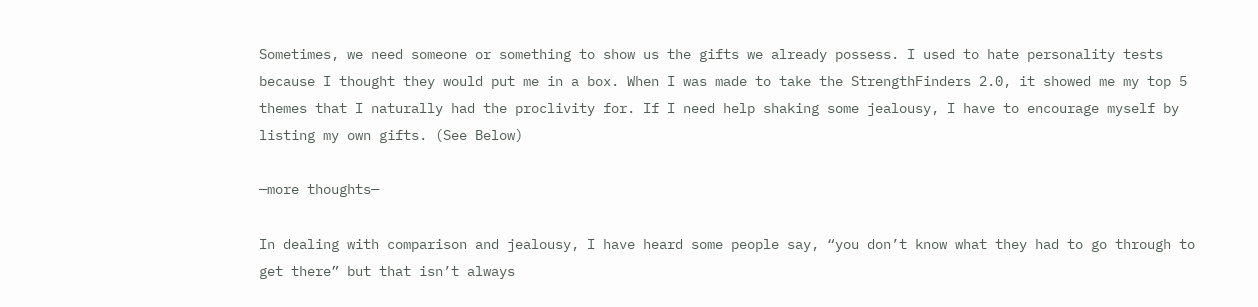Sometimes, we need someone or something to show us the gifts we already possess. I used to hate personality tests because I thought they would put me in a box. When I was made to take the StrengthFinders 2.0, it showed me my top 5 themes that I naturally had the proclivity for. If I need help shaking some jealousy, I have to encourage myself by listing my own gifts. (See Below)

—more thoughts—

In dealing with comparison and jealousy, I have heard some people say, “you don’t know what they had to go through to get there” but that isn’t always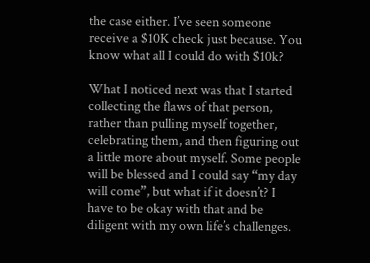the case either. I’ve seen someone receive a $10K check just because. You know what all I could do with $10k?

What I noticed next was that I started collecting the flaws of that person, rather than pulling myself together, celebrating them, and then figuring out a little more about myself. Some people will be blessed and I could say “my day will come”, but what if it doesn’t? I have to be okay with that and be diligent with my own life’s challenges.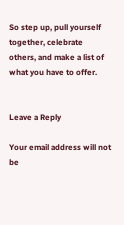So step up, pull yourself together, celebrate others, and make a list of what you have to offer.


Leave a Reply

Your email address will not be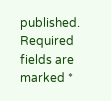published. Required fields are marked *